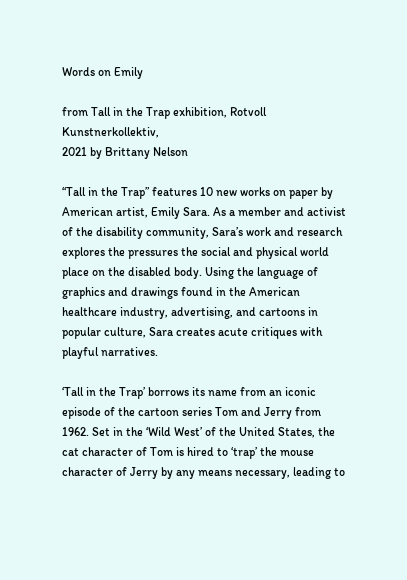Words on Emily

from Tall in the Trap exhibition, Rotvoll Kunstnerkollektiv,
2021 by Brittany Nelson

“Tall in the Trap” features 10 new works on paper by American artist, Emily Sara. As a member and activist of the disability community, Sara’s work and research explores the pressures the social and physical world place on the disabled body. Using the language of graphics and drawings found in the American healthcare industry, advertising, and cartoons in popular culture, Sara creates acute critiques with playful narratives.

‘Tall in the Trap’ borrows its name from an iconic episode of the cartoon series Tom and Jerry from 1962. Set in the ‘Wild West’ of the United States, the cat character of Tom is hired to ‘trap’ the mouse character of Jerry by any means necessary, leading to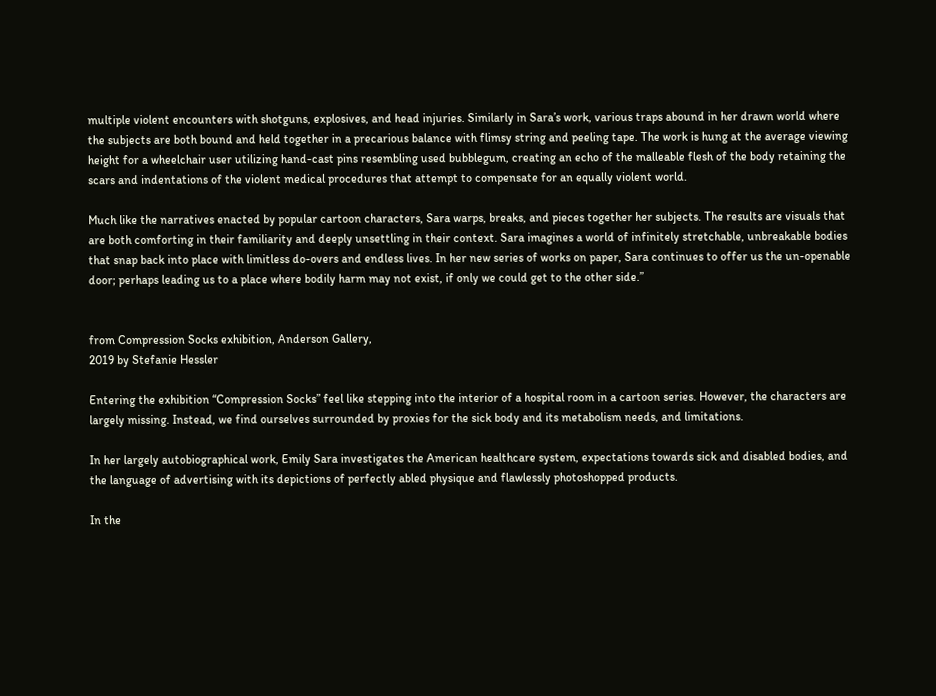multiple violent encounters with shotguns, explosives, and head injuries. Similarly in Sara’s work, various traps abound in her drawn world where the subjects are both bound and held together in a precarious balance with flimsy string and peeling tape. The work is hung at the average viewing height for a wheelchair user utilizing hand-cast pins resembling used bubblegum, creating an echo of the malleable flesh of the body retaining the scars and indentations of the violent medical procedures that attempt to compensate for an equally violent world.

Much like the narratives enacted by popular cartoon characters, Sara warps, breaks, and pieces together her subjects. The results are visuals that are both comforting in their familiarity and deeply unsettling in their context. Sara imagines a world of infinitely stretchable, unbreakable bodies that snap back into place with limitless do-overs and endless lives. In her new series of works on paper, Sara continues to offer us the un-openable door; perhaps leading us to a place where bodily harm may not exist, if only we could get to the other side.”


from Compression Socks exhibition, Anderson Gallery,
2019 by Stefanie Hessler

Entering the exhibition “Compression Socks” feel like stepping into the interior of a hospital room in a cartoon series. However, the characters are largely missing. Instead, we find ourselves surrounded by proxies for the sick body and its metabolism needs, and limitations.

In her largely autobiographical work, Emily Sara investigates the American healthcare system, expectations towards sick and disabled bodies, and the language of advertising with its depictions of perfectly abled physique and flawlessly photoshopped products.

In the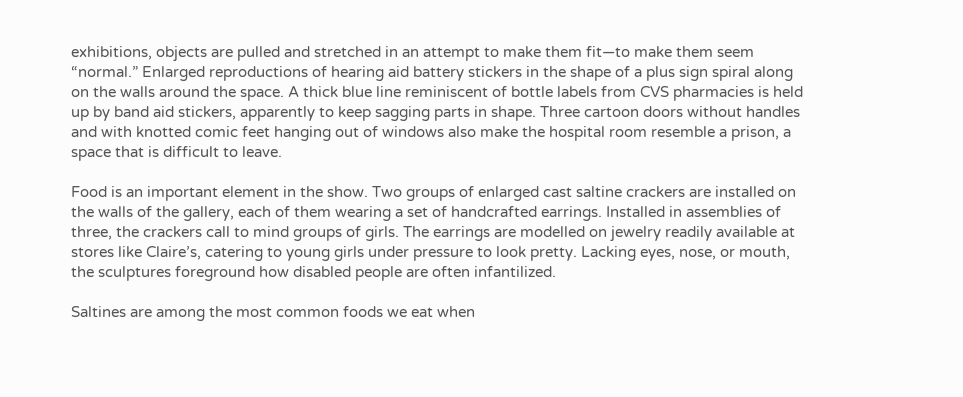exhibitions, objects are pulled and stretched in an attempt to make them fit—to make them seem “normal.” Enlarged reproductions of hearing aid battery stickers in the shape of a plus sign spiral along on the walls around the space. A thick blue line reminiscent of bottle labels from CVS pharmacies is held up by band aid stickers, apparently to keep sagging parts in shape. Three cartoon doors without handles and with knotted comic feet hanging out of windows also make the hospital room resemble a prison, a space that is difficult to leave.

Food is an important element in the show. Two groups of enlarged cast saltine crackers are installed on the walls of the gallery, each of them wearing a set of handcrafted earrings. Installed in assemblies of three, the crackers call to mind groups of girls. The earrings are modelled on jewelry readily available at stores like Claire’s, catering to young girls under pressure to look pretty. Lacking eyes, nose, or mouth, the sculptures foreground how disabled people are often infantilized.

Saltines are among the most common foods we eat when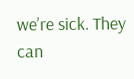we’re sick. They can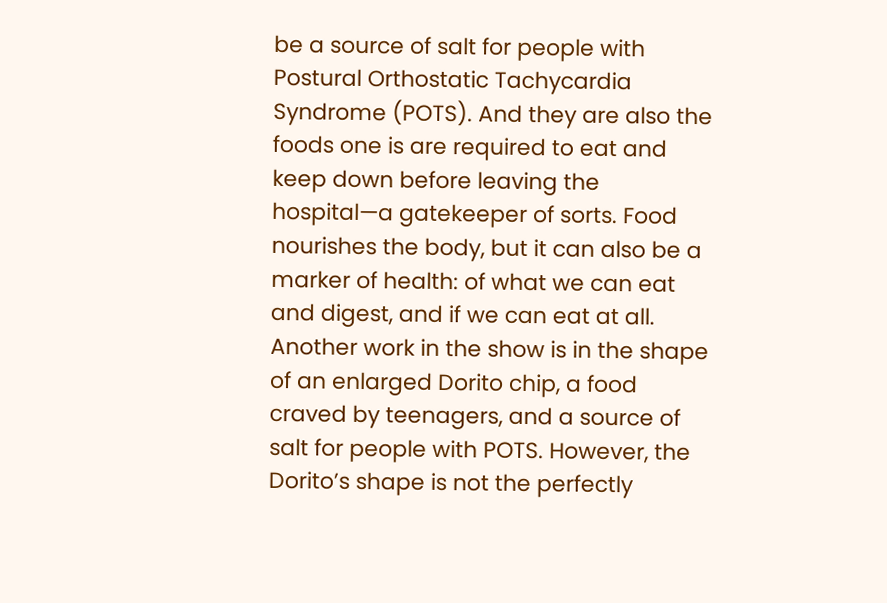be a source of salt for people with Postural Orthostatic Tachycardia Syndrome (POTS). And they are also the foods one is are required to eat and keep down before leaving the hospital—a gatekeeper of sorts. Food nourishes the body, but it can also be a marker of health: of what we can eat and digest, and if we can eat at all. Another work in the show is in the shape of an enlarged Dorito chip, a food craved by teenagers, and a source of salt for people with POTS. However, the Dorito’s shape is not the perfectly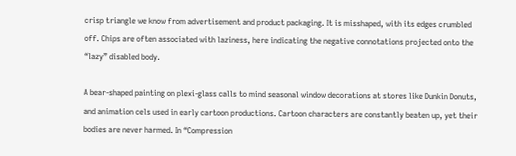crisp triangle we know from advertisement and product packaging. It is misshaped, with its edges crumbled off. Chips are often associated with laziness, here indicating the negative connotations projected onto the “lazy” disabled body.

A bear-shaped painting on plexi-glass calls to mind seasonal window decorations at stores like Dunkin Donuts, and animation cels used in early cartoon productions. Cartoon characters are constantly beaten up, yet their bodies are never harmed. In “Compression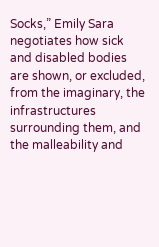Socks,” Emily Sara negotiates how sick and disabled bodies are shown, or excluded, from the imaginary, the infrastructures surrounding them, and the malleability and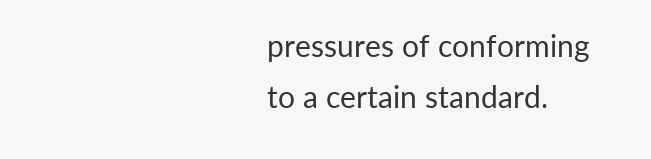pressures of conforming to a certain standard.